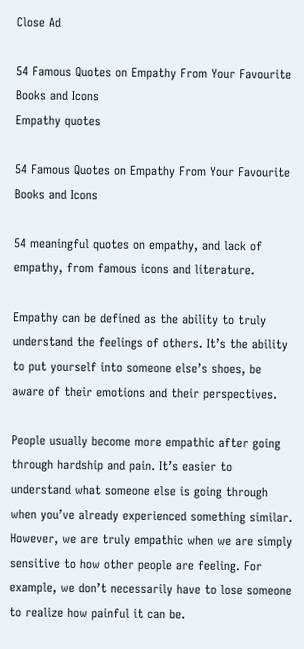Close Ad

54 Famous Quotes on Empathy From Your Favourite Books and Icons
Empathy quotes

54 Famous Quotes on Empathy From Your Favourite Books and Icons

54 meaningful quotes on empathy, and lack of empathy, from famous icons and literature.

Empathy can be defined as the ability to truly understand the feelings of others. It’s the ability to put yourself into someone else’s shoes, be aware of their emotions and their perspectives.

People usually become more empathic after going through hardship and pain. It’s easier to understand what someone else is going through when you’ve already experienced something similar. However, we are truly empathic when we are simply sensitive to how other people are feeling. For example, we don’t necessarily have to lose someone to realize how painful it can be.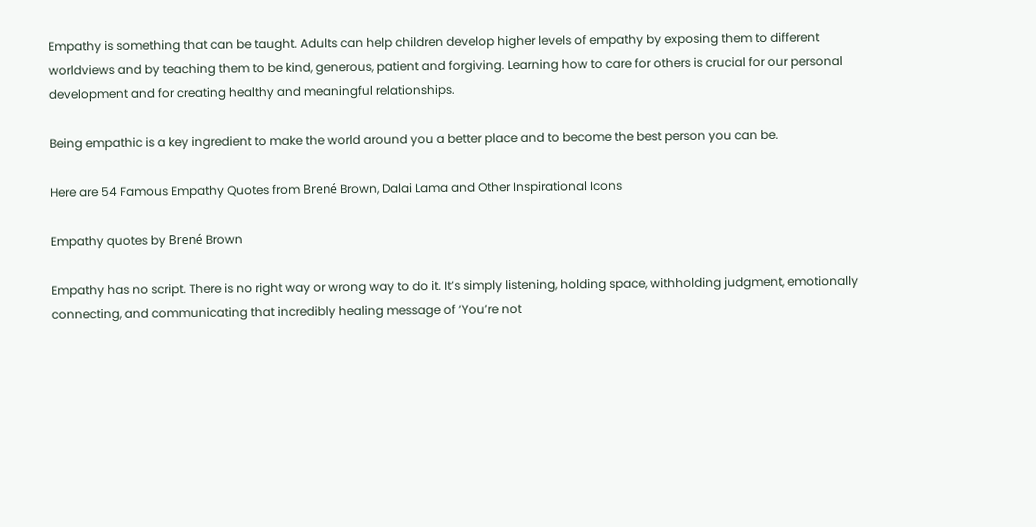Empathy is something that can be taught. Adults can help children develop higher levels of empathy by exposing them to different worldviews and by teaching them to be kind, generous, patient and forgiving. Learning how to care for others is crucial for our personal development and for creating healthy and meaningful relationships.

Being empathic is a key ingredient to make the world around you a better place and to become the best person you can be.

Here are 54 Famous Empathy Quotes from Brené Brown, Dalai Lama and Other Inspirational Icons

Empathy quotes by Brené Brown

Empathy has no script. There is no right way or wrong way to do it. It’s simply listening, holding space, withholding judgment, emotionally connecting, and communicating that incredibly healing message of ‘You’re not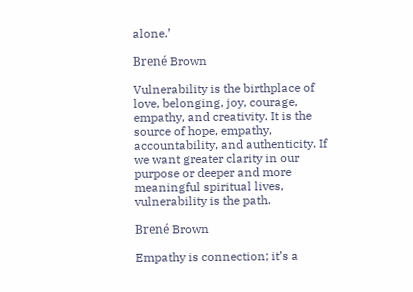alone.’

Brené Brown

Vulnerability is the birthplace of love, belonging, joy, courage, empathy, and creativity. It is the source of hope, empathy, accountability, and authenticity. If we want greater clarity in our purpose or deeper and more meaningful spiritual lives, vulnerability is the path.

Brené Brown

Empathy is connection; it’s a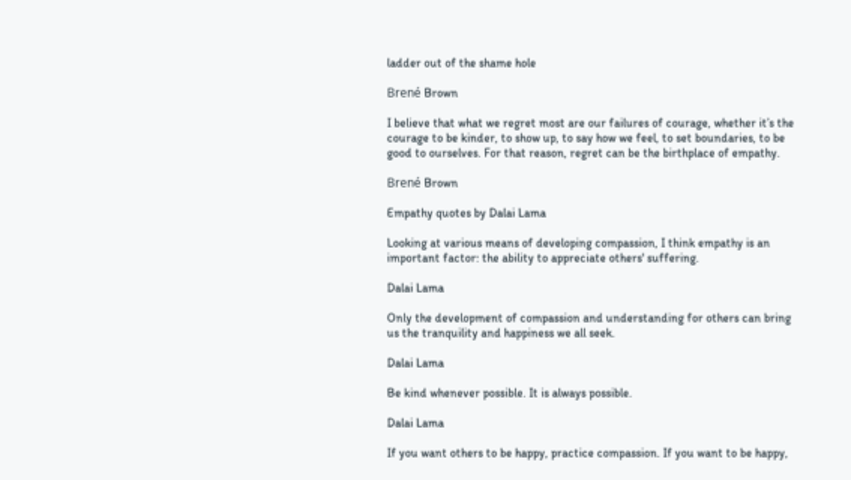ladder out of the shame hole

Brené Brown

I believe that what we regret most are our failures of courage, whether it’s the courage to be kinder, to show up, to say how we feel, to set boundaries, to be good to ourselves. For that reason, regret can be the birthplace of empathy.

Brené Brown

Empathy quotes by Dalai Lama

Looking at various means of developing compassion, I think empathy is an important factor: the ability to appreciate others' suffering.

Dalai Lama

Only the development of compassion and understanding for others can bring us the tranquility and happiness we all seek.

Dalai Lama

Be kind whenever possible. It is always possible.

Dalai Lama

If you want others to be happy, practice compassion. If you want to be happy,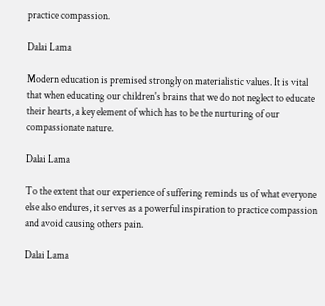practice compassion.

Dalai Lama

Modern education is premised strongly on materialistic values. It is vital that when educating our children's brains that we do not neglect to educate their hearts, a key element of which has to be the nurturing of our compassionate nature.

Dalai Lama

To the extent that our experience of suffering reminds us of what everyone else also endures, it serves as a powerful inspiration to practice compassion and avoid causing others pain.

Dalai Lama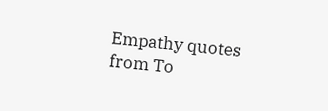Empathy quotes from To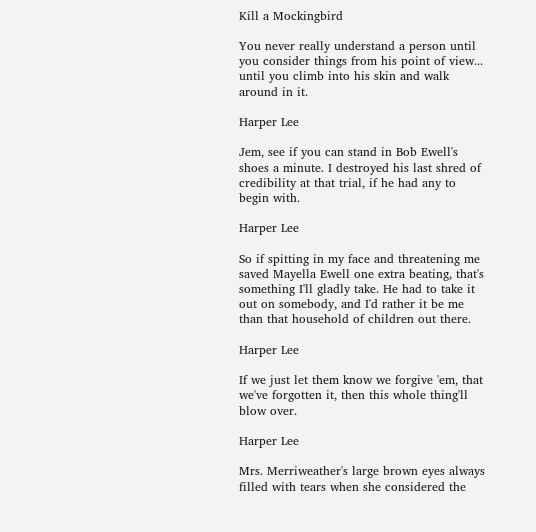Kill a Mockingbird

You never really understand a person until you consider things from his point of view... until you climb into his skin and walk around in it.

Harper Lee

Jem, see if you can stand in Bob Ewell's shoes a minute. I destroyed his last shred of credibility at that trial, if he had any to begin with.

Harper Lee

So if spitting in my face and threatening me saved Mayella Ewell one extra beating, that's something I'll gladly take. He had to take it out on somebody, and I'd rather it be me than that household of children out there.

Harper Lee

If we just let them know we forgive 'em, that we've forgotten it, then this whole thing'll blow over.

Harper Lee

Mrs. Merriweather's large brown eyes always filled with tears when she considered the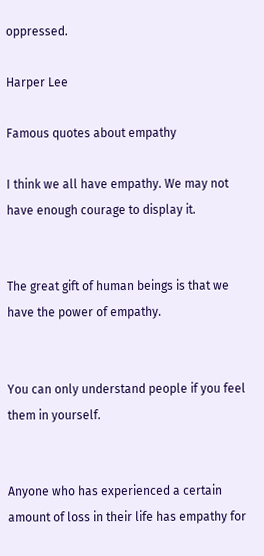oppressed.

Harper Lee

Famous quotes about empathy

I think we all have empathy. We may not have enough courage to display it.


The great gift of human beings is that we have the power of empathy.


You can only understand people if you feel them in yourself.


Anyone who has experienced a certain amount of loss in their life has empathy for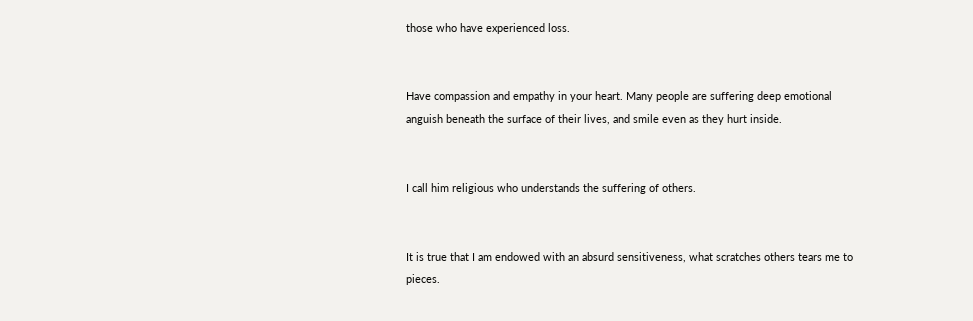those who have experienced loss.


Have compassion and empathy in your heart. Many people are suffering deep emotional anguish beneath the surface of their lives, and smile even as they hurt inside.


I call him religious who understands the suffering of others.


It is true that I am endowed with an absurd sensitiveness, what scratches others tears me to pieces.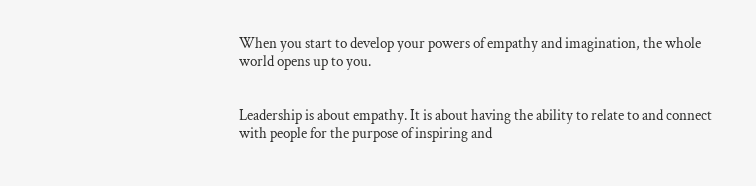When you start to develop your powers of empathy and imagination, the whole world opens up to you.


Leadership is about empathy. It is about having the ability to relate to and connect with people for the purpose of inspiring and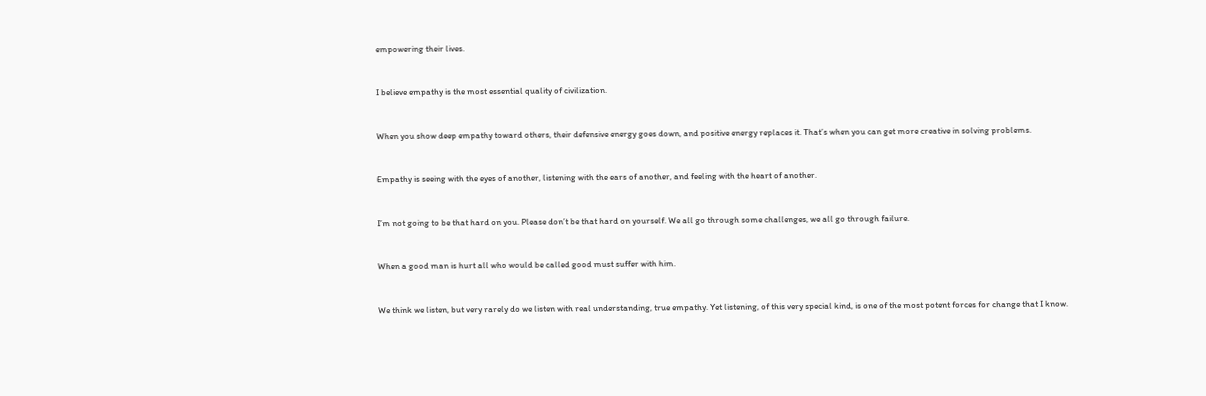empowering their lives.


I believe empathy is the most essential quality of civilization.


When you show deep empathy toward others, their defensive energy goes down, and positive energy replaces it. That’s when you can get more creative in solving problems.


Empathy is seeing with the eyes of another, listening with the ears of another, and feeling with the heart of another.


I’m not going to be that hard on you. Please don’t be that hard on yourself. We all go through some challenges, we all go through failure.


When a good man is hurt all who would be called good must suffer with him.


We think we listen, but very rarely do we listen with real understanding, true empathy. Yet listening, of this very special kind, is one of the most potent forces for change that I know.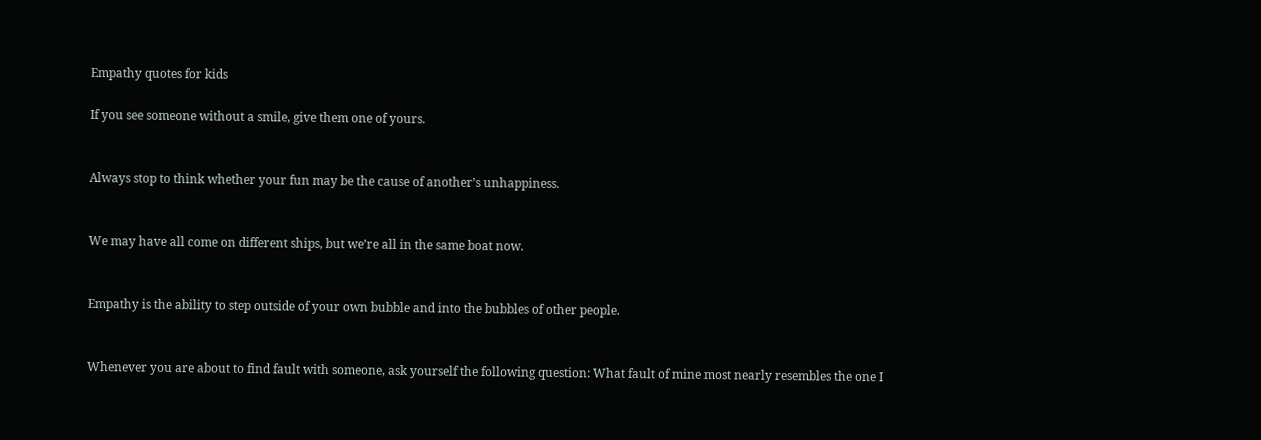Empathy quotes for kids

If you see someone without a smile, give them one of yours.


Always stop to think whether your fun may be the cause of another’s unhappiness.


We may have all come on different ships, but we’re all in the same boat now.


Empathy is the ability to step outside of your own bubble and into the bubbles of other people.


Whenever you are about to find fault with someone, ask yourself the following question: What fault of mine most nearly resembles the one I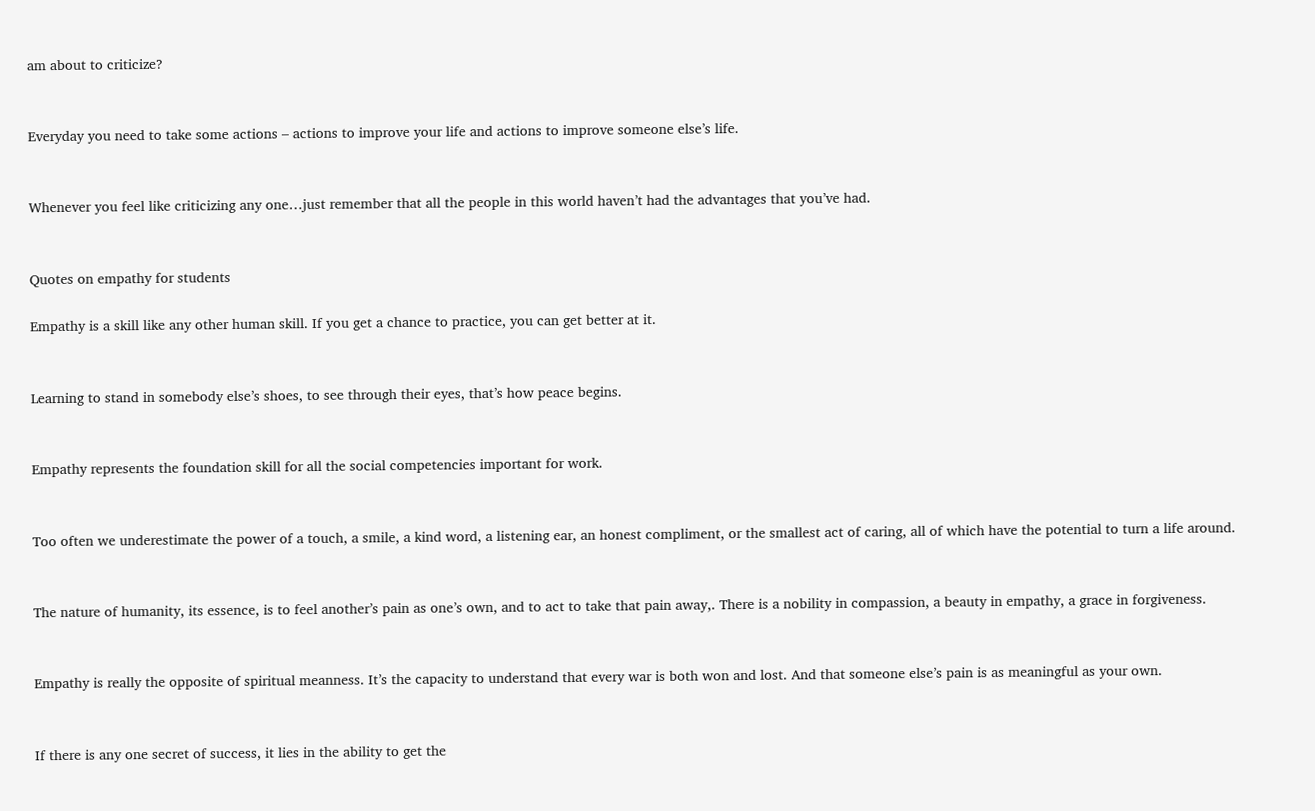am about to criticize?


Everyday you need to take some actions – actions to improve your life and actions to improve someone else’s life.


Whenever you feel like criticizing any one…just remember that all the people in this world haven’t had the advantages that you’ve had.


Quotes on empathy for students

Empathy is a skill like any other human skill. If you get a chance to practice, you can get better at it.


Learning to stand in somebody else’s shoes, to see through their eyes, that’s how peace begins.


Empathy represents the foundation skill for all the social competencies important for work.


Too often we underestimate the power of a touch, a smile, a kind word, a listening ear, an honest compliment, or the smallest act of caring, all of which have the potential to turn a life around.


The nature of humanity, its essence, is to feel another’s pain as one’s own, and to act to take that pain away,. There is a nobility in compassion, a beauty in empathy, a grace in forgiveness.


Empathy is really the opposite of spiritual meanness. It’s the capacity to understand that every war is both won and lost. And that someone else’s pain is as meaningful as your own.


If there is any one secret of success, it lies in the ability to get the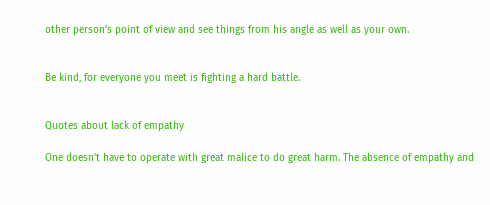other person’s point of view and see things from his angle as well as your own.


Be kind, for everyone you meet is fighting a hard battle.


Quotes about lack of empathy

One doesn’t have to operate with great malice to do great harm. The absence of empathy and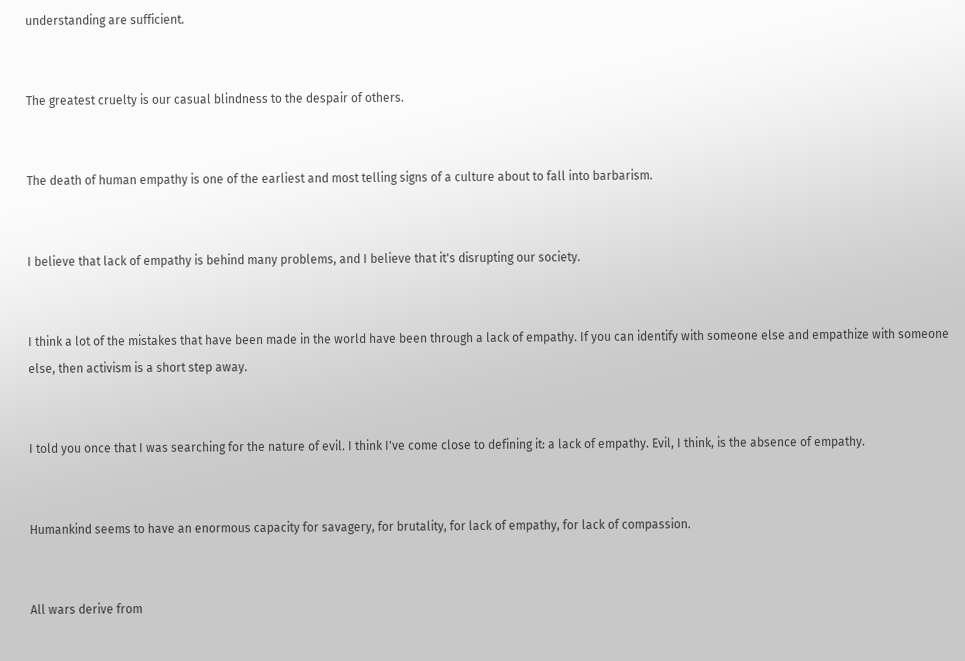understanding are sufficient.


The greatest cruelty is our casual blindness to the despair of others.


The death of human empathy is one of the earliest and most telling signs of a culture about to fall into barbarism.


I believe that lack of empathy is behind many problems, and I believe that it's disrupting our society.


I think a lot of the mistakes that have been made in the world have been through a lack of empathy. If you can identify with someone else and empathize with someone else, then activism is a short step away.


I told you once that I was searching for the nature of evil. I think I've come close to defining it: a lack of empathy. Evil, I think, is the absence of empathy.


Humankind seems to have an enormous capacity for savagery, for brutality, for lack of empathy, for lack of compassion.


All wars derive from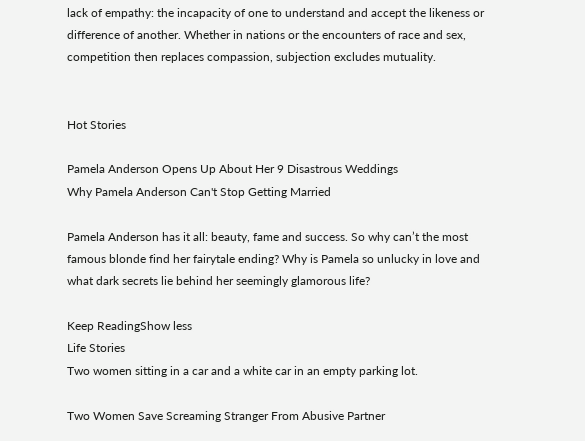lack of empathy: the incapacity of one to understand and accept the likeness or difference of another. Whether in nations or the encounters of race and sex, competition then replaces compassion, subjection excludes mutuality.


Hot Stories

Pamela Anderson Opens Up About Her 9 Disastrous Weddings
Why Pamela Anderson Can't Stop Getting Married

Pamela Anderson has it all: beauty, fame and success. So why can’t the most famous blonde find her fairytale ending? Why is Pamela so unlucky in love and what dark secrets lie behind her seemingly glamorous life?

Keep ReadingShow less
Life Stories
Two women sitting in a car and a white car in an empty parking lot.

Two Women Save Screaming Stranger From Abusive Partner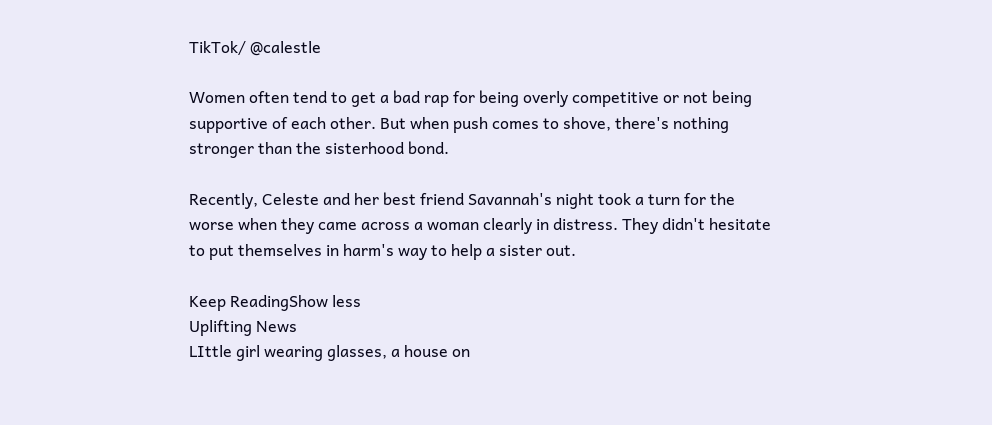TikTok/ @calestle

Women often tend to get a bad rap for being overly competitive or not being supportive of each other. But when push comes to shove, there's nothing stronger than the sisterhood bond.

Recently, Celeste and her best friend Savannah's night took a turn for the worse when they came across a woman clearly in distress. They didn't hesitate to put themselves in harm's way to help a sister out.

Keep ReadingShow less
Uplifting News
LIttle girl wearing glasses, a house on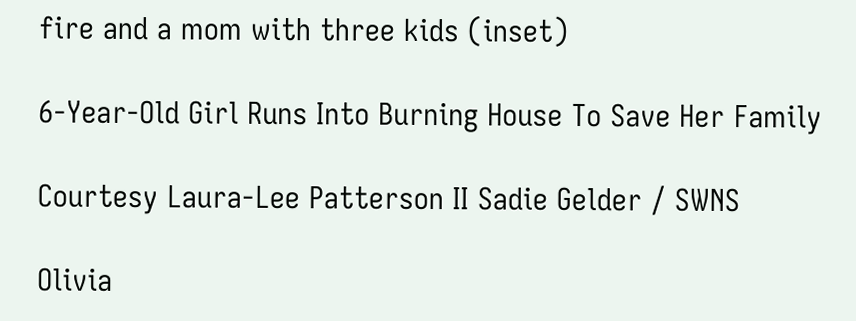fire and a mom with three kids (inset)

6-Year-Old Girl Runs Into Burning House To Save Her Family

Courtesy Laura-Lee Patterson II Sadie Gelder / SWNS

Olivia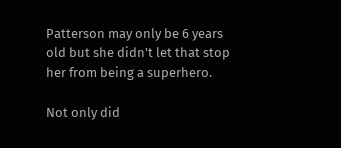Patterson may only be 6 years old but she didn't let that stop her from being a superhero.

Not only did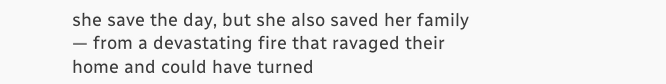she save the day, but she also saved her family — from a devastating fire that ravaged their home and could have turned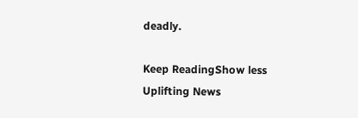deadly.

Keep ReadingShow less
Uplifting News